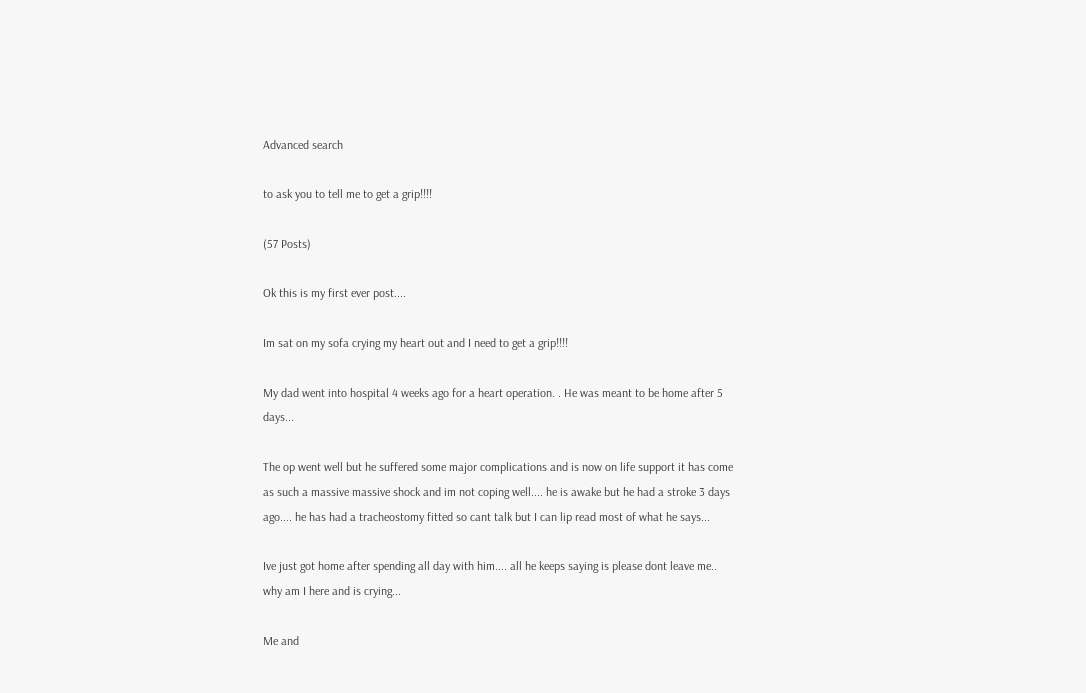Advanced search

to ask you to tell me to get a grip!!!!

(57 Posts)

Ok this is my first ever post....

Im sat on my sofa crying my heart out and I need to get a grip!!!!

My dad went into hospital 4 weeks ago for a heart operation. . He was meant to be home after 5 days...

The op went well but he suffered some major complications and is now on life support it has come as such a massive massive shock and im not coping well.... he is awake but he had a stroke 3 days ago.... he has had a tracheostomy fitted so cant talk but I can lip read most of what he says...

Ive just got home after spending all day with him.... all he keeps saying is please dont leave me.. why am I here and is crying...

Me and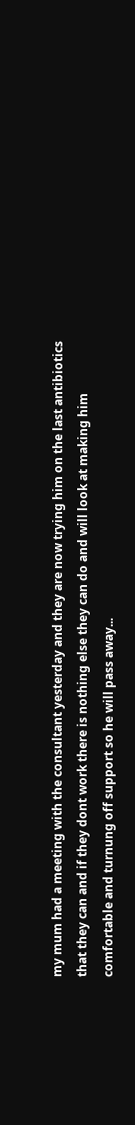my mum had a meeting with the consultant yesterday and they are now trying him on the last antibiotics that they can and if they dont work there is nothing else they can do and will look at making him comfortable and turnung off support so he will pass away...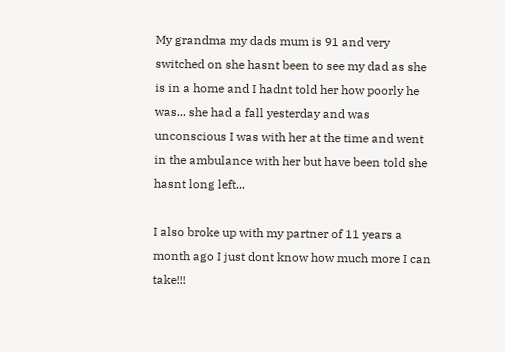My grandma my dads mum is 91 and very switched on she hasnt been to see my dad as she is in a home and I hadnt told her how poorly he was... she had a fall yesterday and was unconscious I was with her at the time and went in the ambulance with her but have been told she hasnt long left...

I also broke up with my partner of 11 years a month ago I just dont know how much more I can take!!!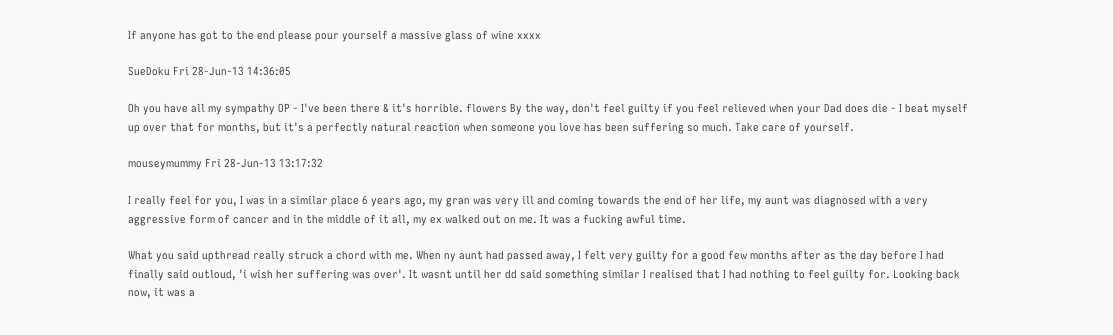If anyone has got to the end please pour yourself a massive glass of wine xxxx

SueDoku Fri 28-Jun-13 14:36:05

Oh you have all my sympathy OP - I've been there & it's horrible. flowers By the way, don't feel guilty if you feel relieved when your Dad does die - I beat myself up over that for months, but it's a perfectly natural reaction when someone you love has been suffering so much. Take care of yourself.

mouseymummy Fri 28-Jun-13 13:17:32

I really feel for you, I was in a similar place 6 years ago, my gran was very ill and coming towards the end of her life, my aunt was diagnosed with a very aggressive form of cancer and in the middle of it all, my ex walked out on me. It was a fucking awful time.

What you said upthread really struck a chord with me. When ny aunt had passed away, I felt very guilty for a good few months after as the day before I had finally said outloud, 'i wish her suffering was over'. It wasnt until her dd said something similar I realised that I had nothing to feel guilty for. Looking back now, it was a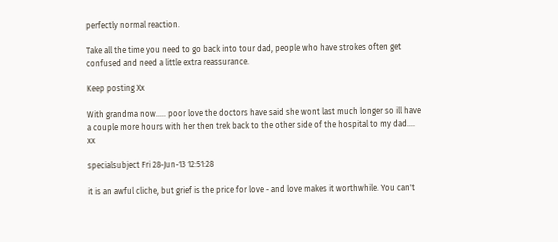perfectly normal reaction.

Take all the time you need to go back into tour dad, people who have strokes often get confused and need a little extra reassurance.

Keep posting Xx

With grandma now..... poor love the doctors have said she wont last much longer so ill have a couple more hours with her then trek back to the other side of the hospital to my dad.... xx

specialsubject Fri 28-Jun-13 12:51:28

it is an awful cliche, but grief is the price for love - and love makes it worthwhile. You can't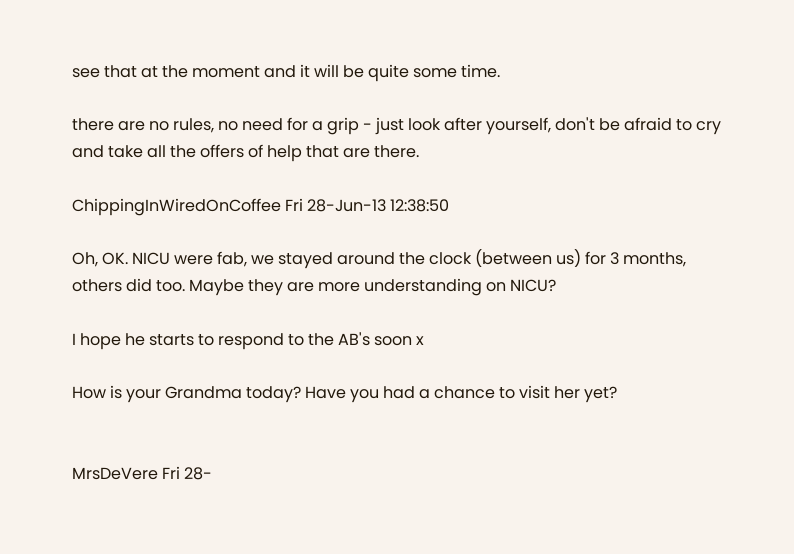see that at the moment and it will be quite some time.

there are no rules, no need for a grip - just look after yourself, don't be afraid to cry and take all the offers of help that are there.

ChippingInWiredOnCoffee Fri 28-Jun-13 12:38:50

Oh, OK. NICU were fab, we stayed around the clock (between us) for 3 months, others did too. Maybe they are more understanding on NICU?

I hope he starts to respond to the AB's soon x

How is your Grandma today? Have you had a chance to visit her yet?


MrsDeVere Fri 28-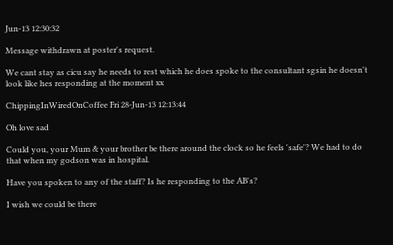Jun-13 12:30:32

Message withdrawn at poster's request.

We cant stay as cicu say he needs to rest which he does spoke to the consultant sgsin he doesn't look like hes responding at the moment xx

ChippingInWiredOnCoffee Fri 28-Jun-13 12:13:44

Oh love sad

Could you, your Mum & your brother be there around the clock so he feels 'safe'? We had to do that when my godson was in hospital.

Have you spoken to any of the staff? Is he responding to the AB's?

I wish we could be there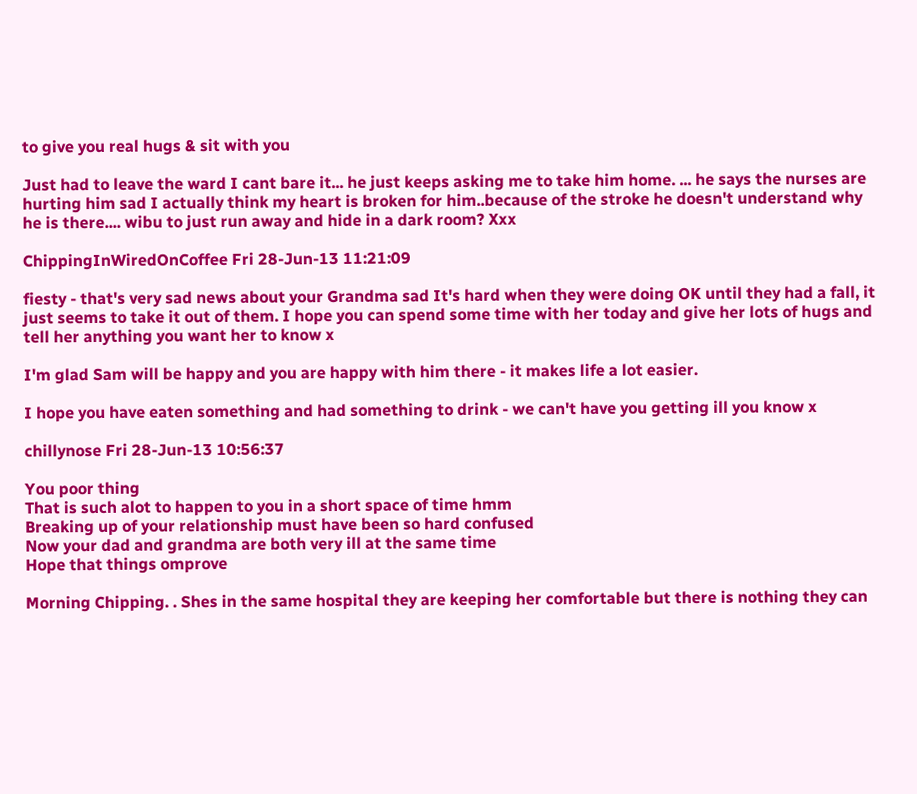to give you real hugs & sit with you

Just had to leave the ward I cant bare it... he just keeps asking me to take him home. ... he says the nurses are hurting him sad I actually think my heart is broken for him..because of the stroke he doesn't understand why he is there.... wibu to just run away and hide in a dark room? Xxx

ChippingInWiredOnCoffee Fri 28-Jun-13 11:21:09

fiesty - that's very sad news about your Grandma sad It's hard when they were doing OK until they had a fall, it just seems to take it out of them. I hope you can spend some time with her today and give her lots of hugs and tell her anything you want her to know x

I'm glad Sam will be happy and you are happy with him there - it makes life a lot easier.

I hope you have eaten something and had something to drink - we can't have you getting ill you know x

chillynose Fri 28-Jun-13 10:56:37

You poor thing
That is such alot to happen to you in a short space of time hmm
Breaking up of your relationship must have been so hard confused
Now your dad and grandma are both very ill at the same time
Hope that things omprove

Morning Chipping. . Shes in the same hospital they are keeping her comfortable but there is nothing they can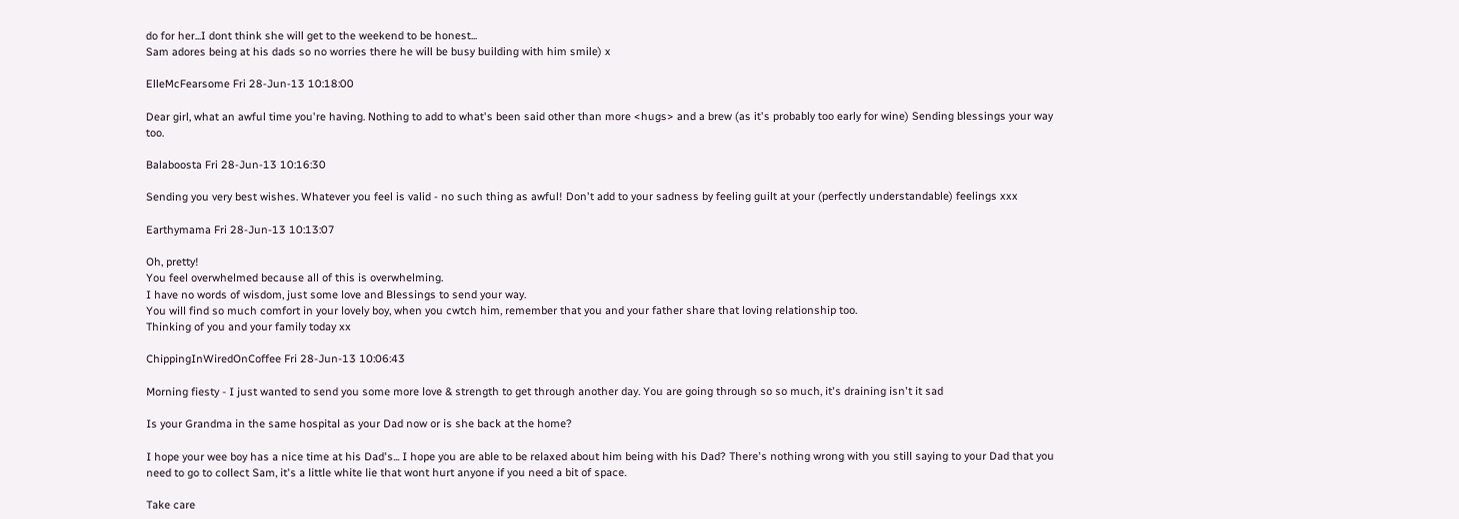do for her...I dont think she will get to the weekend to be honest...
Sam adores being at his dads so no worries there he will be busy building with him smile) x

ElleMcFearsome Fri 28-Jun-13 10:18:00

Dear girl, what an awful time you're having. Nothing to add to what's been said other than more <hugs> and a brew (as it's probably too early for wine) Sending blessings your way too.

Balaboosta Fri 28-Jun-13 10:16:30

Sending you very best wishes. Whatever you feel is valid - no such thing as awful! Don't add to your sadness by feeling guilt at your (perfectly understandable) feelings xxx

Earthymama Fri 28-Jun-13 10:13:07

Oh, pretty!
You feel overwhelmed because all of this is overwhelming.
I have no words of wisdom, just some love and Blessings to send your way.
You will find so much comfort in your lovely boy, when you cwtch him, remember that you and your father share that loving relationship too.
Thinking of you and your family today xx

ChippingInWiredOnCoffee Fri 28-Jun-13 10:06:43

Morning fiesty - I just wanted to send you some more love & strength to get through another day. You are going through so so much, it's draining isn't it sad

Is your Grandma in the same hospital as your Dad now or is she back at the home?

I hope your wee boy has a nice time at his Dad's... I hope you are able to be relaxed about him being with his Dad? There's nothing wrong with you still saying to your Dad that you need to go to collect Sam, it's a little white lie that wont hurt anyone if you need a bit of space.

Take care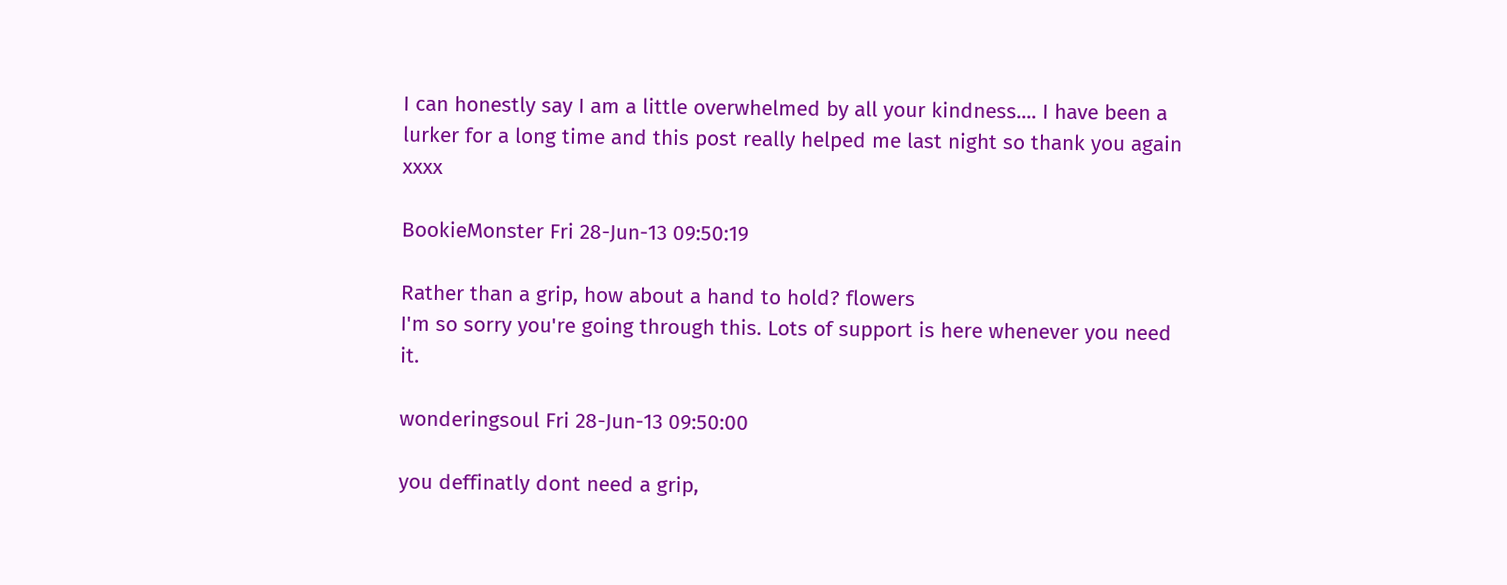I can honestly say I am a little overwhelmed by all your kindness.... I have been a lurker for a long time and this post really helped me last night so thank you again xxxx

BookieMonster Fri 28-Jun-13 09:50:19

Rather than a grip, how about a hand to hold? flowers
I'm so sorry you're going through this. Lots of support is here whenever you need it.

wonderingsoul Fri 28-Jun-13 09:50:00

you deffinatly dont need a grip,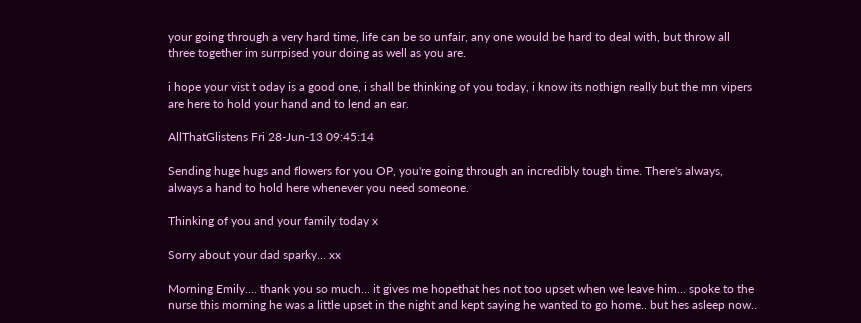your going through a very hard time, life can be so unfair, any one would be hard to deal with, but throw all three together im surrpised your doing as well as you are.

i hope your vist t oday is a good one, i shall be thinking of you today, i know its nothign really but the mn vipers are here to hold your hand and to lend an ear.

AllThatGlistens Fri 28-Jun-13 09:45:14

Sending huge hugs and flowers for you OP, you're going through an incredibly tough time. There's always, always a hand to hold here whenever you need someone.

Thinking of you and your family today x

Sorry about your dad sparky... xx

Morning Emily.... thank you so much... it gives me hopethat hes not too upset when we leave him... spoke to the nurse this morning he was a little upset in the night and kept saying he wanted to go home.. but hes asleep now..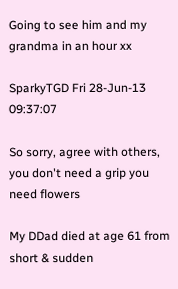Going to see him and my grandma in an hour xx

SparkyTGD Fri 28-Jun-13 09:37:07

So sorry, agree with others, you don't need a grip you need flowers

My DDad died at age 61 from short & sudden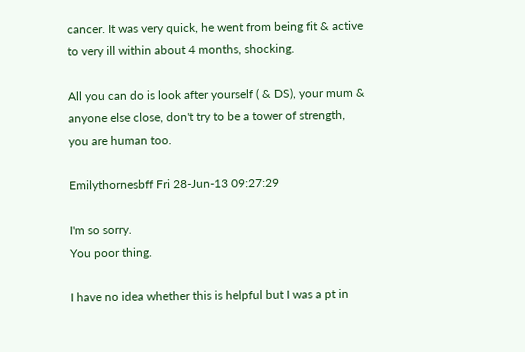cancer. It was very quick, he went from being fit & active to very ill within about 4 months, shocking.

All you can do is look after yourself ( & DS), your mum & anyone else close, don't try to be a tower of strength, you are human too.

Emilythornesbff Fri 28-Jun-13 09:27:29

I'm so sorry.
You poor thing.

I have no idea whether this is helpful but I was a pt in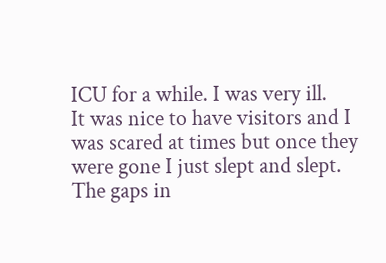ICU for a while. I was very ill.
It was nice to have visitors and I was scared at times but once they were gone I just slept and slept.
The gaps in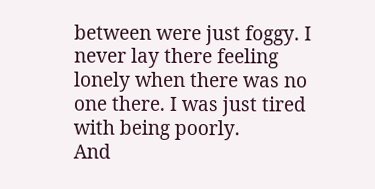between were just foggy. I never lay there feeling lonely when there was no one there. I was just tired with being poorly.
And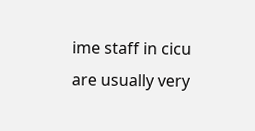ime staff in cicu are usually very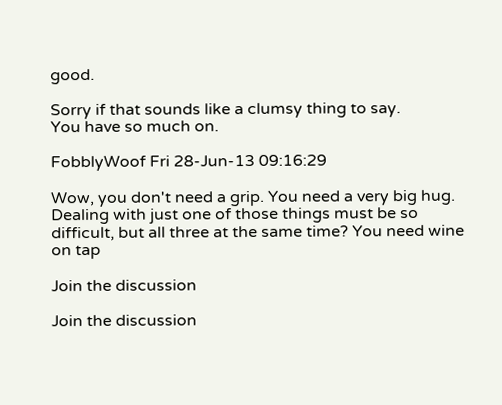good.

Sorry if that sounds like a clumsy thing to say.
You have so much on.

FobblyWoof Fri 28-Jun-13 09:16:29

Wow, you don't need a grip. You need a very big hug. Dealing with just one of those things must be so difficult, but all three at the same time? You need wine on tap

Join the discussion

Join the discussion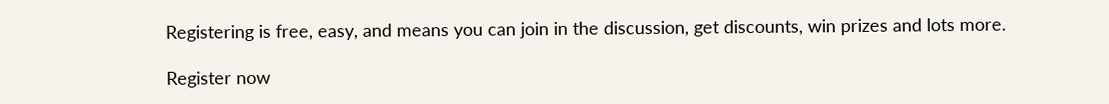Registering is free, easy, and means you can join in the discussion, get discounts, win prizes and lots more.

Register now